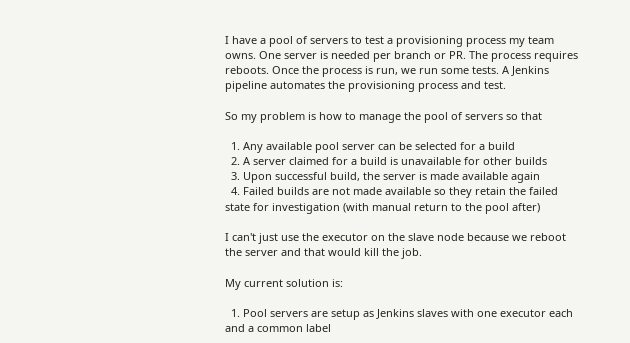I have a pool of servers to test a provisioning process my team owns. One server is needed per branch or PR. The process requires reboots. Once the process is run, we run some tests. A Jenkins pipeline automates the provisioning process and test.

So my problem is how to manage the pool of servers so that

  1. Any available pool server can be selected for a build
  2. A server claimed for a build is unavailable for other builds
  3. Upon successful build, the server is made available again
  4. Failed builds are not made available so they retain the failed state for investigation (with manual return to the pool after)

I can't just use the executor on the slave node because we reboot the server and that would kill the job.

My current solution is:

  1. Pool servers are setup as Jenkins slaves with one executor each and a common label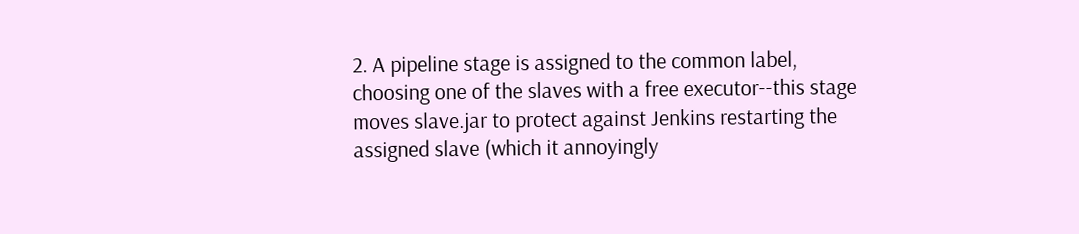2. A pipeline stage is assigned to the common label, choosing one of the slaves with a free executor--this stage moves slave.jar to protect against Jenkins restarting the assigned slave (which it annoyingly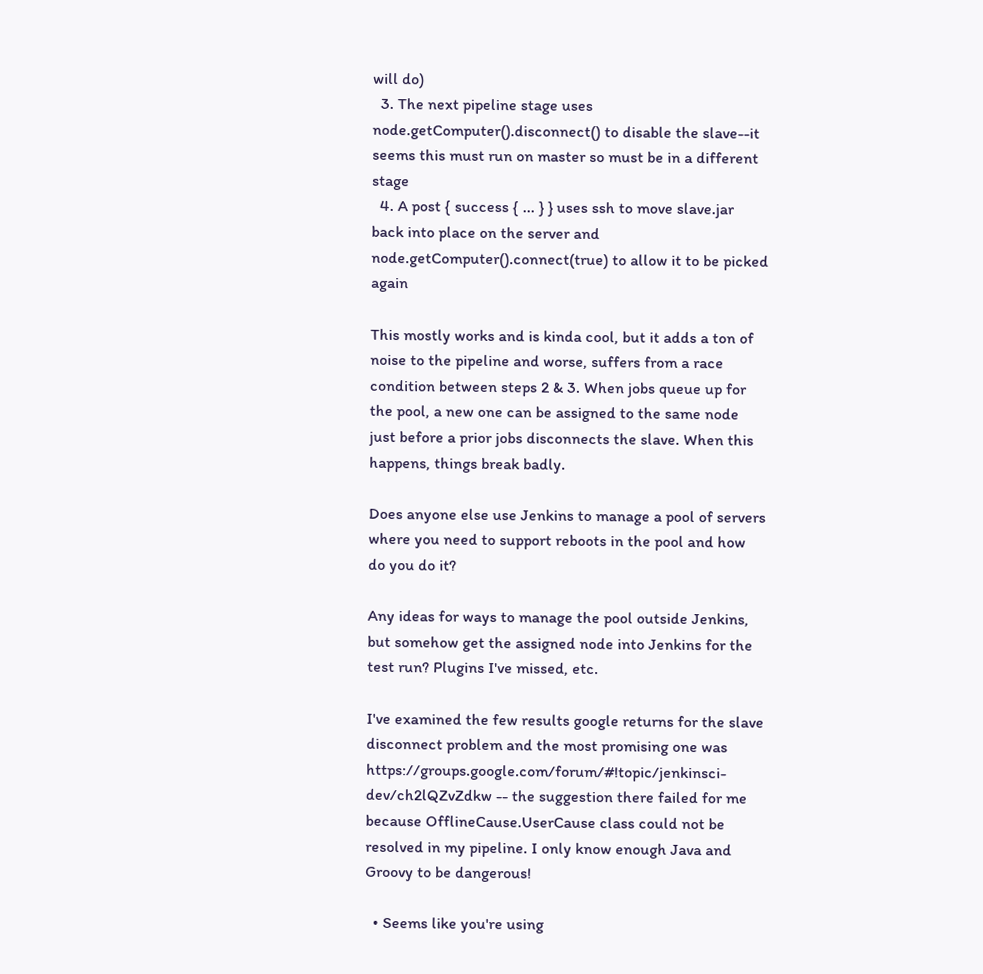will do)
  3. The next pipeline stage uses node.getComputer().disconnect() to disable the slave--it seems this must run on master so must be in a different stage
  4. A post { success { ... } } uses ssh to move slave.jar back into place on the server and node.getComputer().connect(true) to allow it to be picked again

This mostly works and is kinda cool, but it adds a ton of noise to the pipeline and worse, suffers from a race condition between steps 2 & 3. When jobs queue up for the pool, a new one can be assigned to the same node just before a prior jobs disconnects the slave. When this happens, things break badly.

Does anyone else use Jenkins to manage a pool of servers where you need to support reboots in the pool and how do you do it?

Any ideas for ways to manage the pool outside Jenkins, but somehow get the assigned node into Jenkins for the test run? Plugins I've missed, etc.

I've examined the few results google returns for the slave disconnect problem and the most promising one was https://groups.google.com/forum/#!topic/jenkinsci-dev/ch2lQZvZdkw -- the suggestion there failed for me because OfflineCause.UserCause class could not be resolved in my pipeline. I only know enough Java and Groovy to be dangerous!

  • Seems like you're using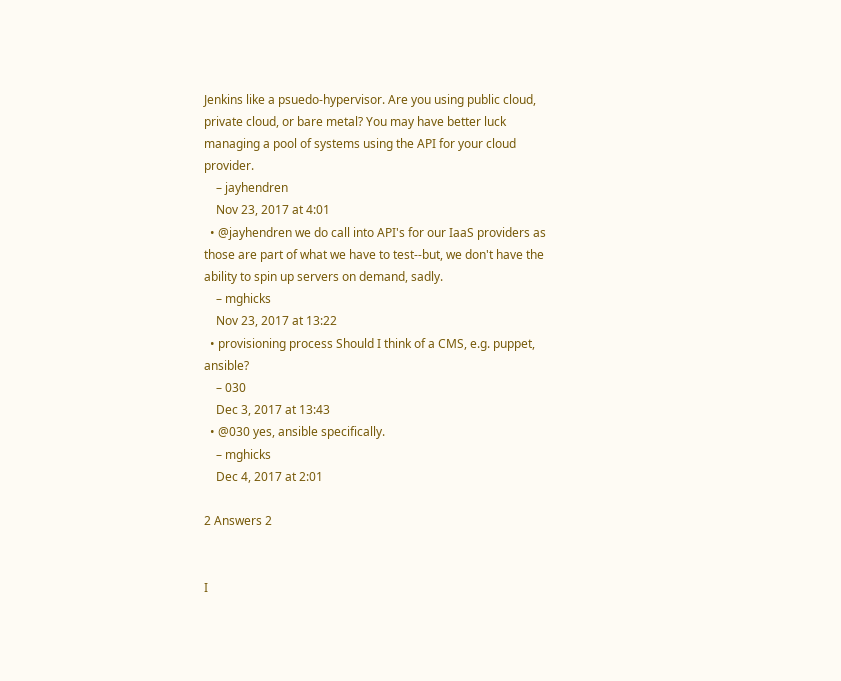Jenkins like a psuedo-hypervisor. Are you using public cloud, private cloud, or bare metal? You may have better luck managing a pool of systems using the API for your cloud provider.
    – jayhendren
    Nov 23, 2017 at 4:01
  • @jayhendren we do call into API's for our IaaS providers as those are part of what we have to test--but, we don't have the ability to spin up servers on demand, sadly.
    – mghicks
    Nov 23, 2017 at 13:22
  • provisioning process Should I think of a CMS, e.g. puppet, ansible?
    – 030
    Dec 3, 2017 at 13:43
  • @030 yes, ansible specifically.
    – mghicks
    Dec 4, 2017 at 2:01

2 Answers 2


I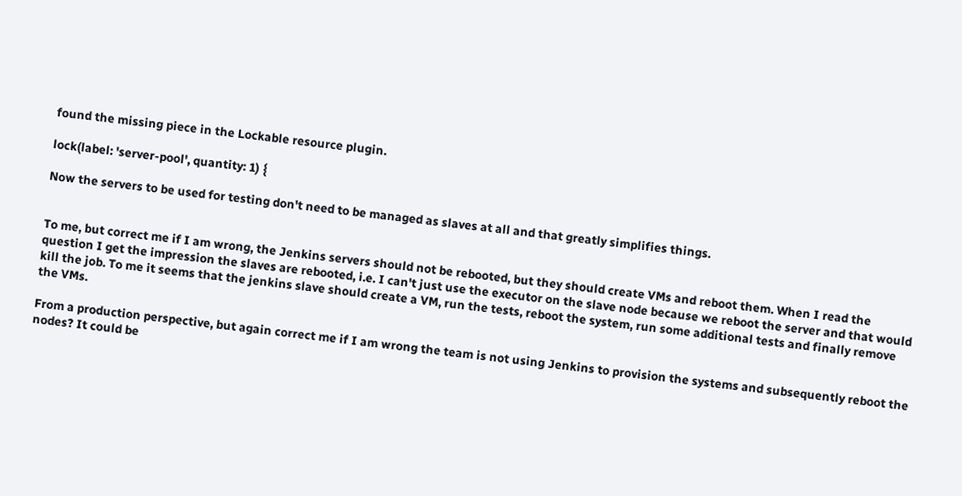found the missing piece in the Lockable resource plugin.

lock(label: 'server-pool', quantity: 1) {

Now the servers to be used for testing don't need to be managed as slaves at all and that greatly simplifies things.


To me, but correct me if I am wrong, the Jenkins servers should not be rebooted, but they should create VMs and reboot them. When I read the question I get the impression the slaves are rebooted, i.e. I can't just use the executor on the slave node because we reboot the server and that would kill the job. To me it seems that the jenkins slave should create a VM, run the tests, reboot the system, run some additional tests and finally remove the VMs.

From a production perspective, but again correct me if I am wrong the team is not using Jenkins to provision the systems and subsequently reboot the nodes? It could be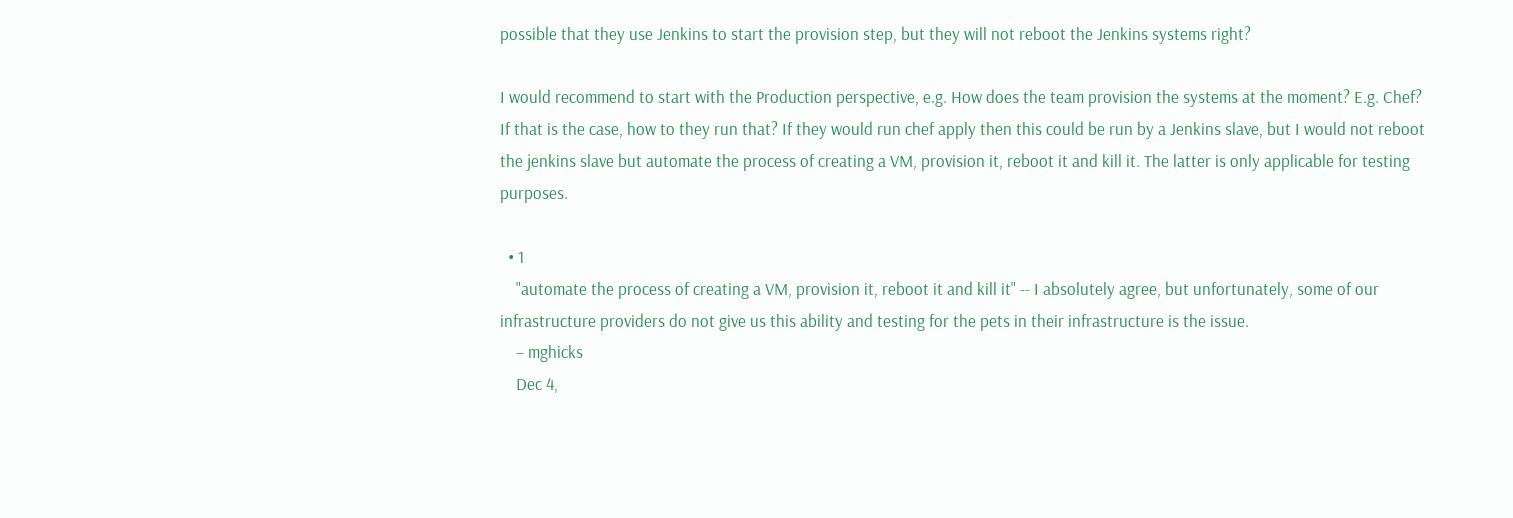possible that they use Jenkins to start the provision step, but they will not reboot the Jenkins systems right?

I would recommend to start with the Production perspective, e.g. How does the team provision the systems at the moment? E.g. Chef? If that is the case, how to they run that? If they would run chef apply then this could be run by a Jenkins slave, but I would not reboot the jenkins slave but automate the process of creating a VM, provision it, reboot it and kill it. The latter is only applicable for testing purposes.

  • 1
    "automate the process of creating a VM, provision it, reboot it and kill it" -- I absolutely agree, but unfortunately, some of our infrastructure providers do not give us this ability and testing for the pets in their infrastructure is the issue.
    – mghicks
    Dec 4,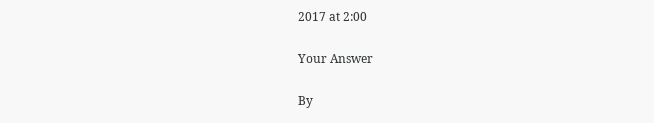2017 at 2:00

Your Answer

By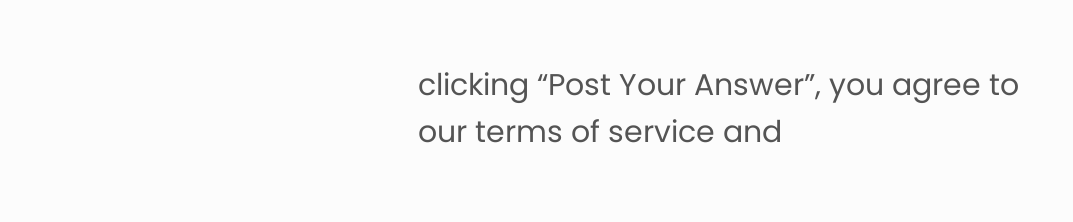clicking “Post Your Answer”, you agree to our terms of service and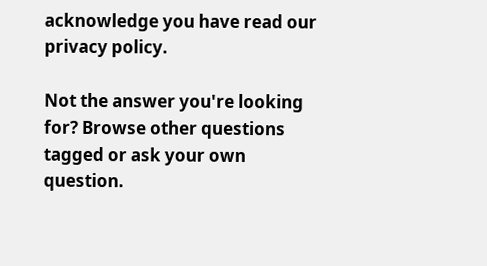acknowledge you have read our privacy policy.

Not the answer you're looking for? Browse other questions tagged or ask your own question.